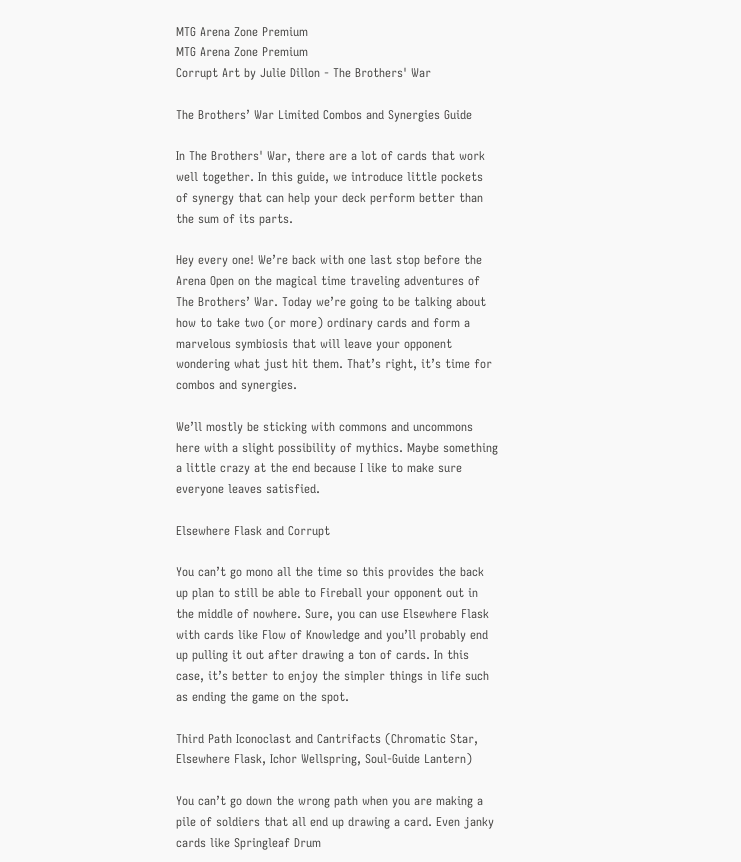MTG Arena Zone Premium
MTG Arena Zone Premium
Corrupt Art by Julie Dillon - The Brothers' War

The Brothers’ War Limited Combos and Synergies Guide

In The Brothers' War, there are a lot of cards that work well together. In this guide, we introduce little pockets of synergy that can help your deck perform better than the sum of its parts.

Hey every one! We’re back with one last stop before the Arena Open on the magical time traveling adventures of The Brothers’ War. Today we’re going to be talking about how to take two (or more) ordinary cards and form a marvelous symbiosis that will leave your opponent wondering what just hit them. That’s right, it’s time for combos and synergies.

We’ll mostly be sticking with commons and uncommons here with a slight possibility of mythics. Maybe something a little crazy at the end because I like to make sure everyone leaves satisfied.

Elsewhere Flask and Corrupt

You can’t go mono all the time so this provides the back up plan to still be able to Fireball your opponent out in the middle of nowhere. Sure, you can use Elsewhere Flask with cards like Flow of Knowledge and you’ll probably end up pulling it out after drawing a ton of cards. In this case, it’s better to enjoy the simpler things in life such as ending the game on the spot.

Third Path Iconoclast and Cantrifacts (Chromatic Star, Elsewhere Flask, Ichor Wellspring, Soul-Guide Lantern)

You can’t go down the wrong path when you are making a pile of soldiers that all end up drawing a card. Even janky cards like Springleaf Drum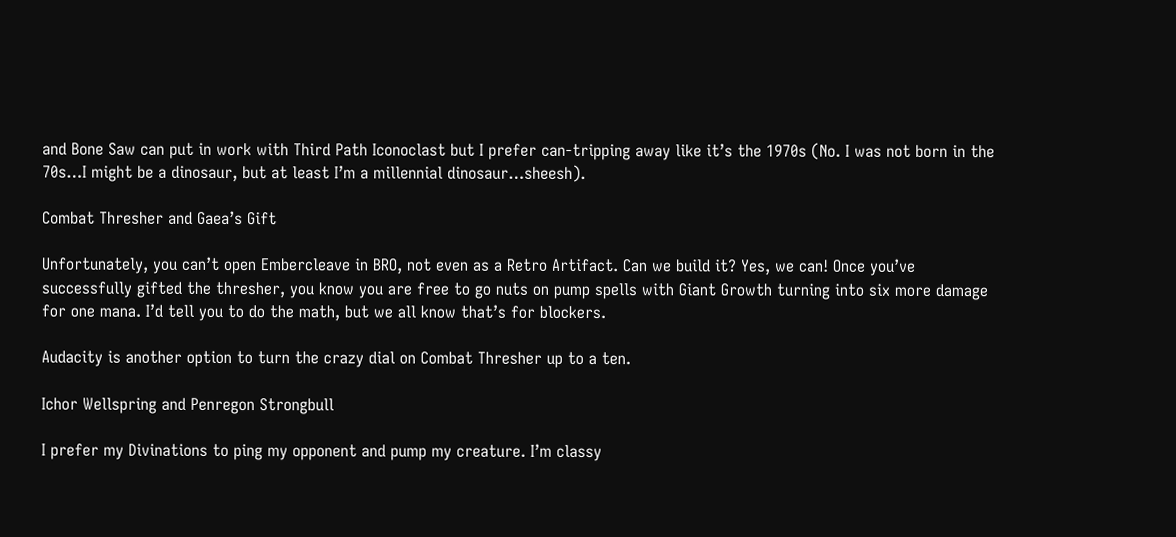and Bone Saw can put in work with Third Path Iconoclast but I prefer can-tripping away like it’s the 1970s (No. I was not born in the 70s…I might be a dinosaur, but at least I’m a millennial dinosaur…sheesh).

Combat Thresher and Gaea’s Gift

Unfortunately, you can’t open Embercleave in BRO, not even as a Retro Artifact. Can we build it? Yes, we can! Once you’ve successfully gifted the thresher, you know you are free to go nuts on pump spells with Giant Growth turning into six more damage for one mana. I’d tell you to do the math, but we all know that’s for blockers.

Audacity is another option to turn the crazy dial on Combat Thresher up to a ten.

Ichor Wellspring and Penregon Strongbull

I prefer my Divinations to ping my opponent and pump my creature. I’m classy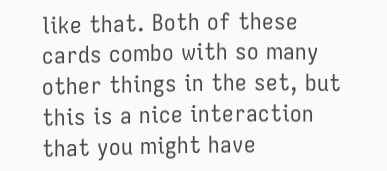like that. Both of these cards combo with so many other things in the set, but this is a nice interaction that you might have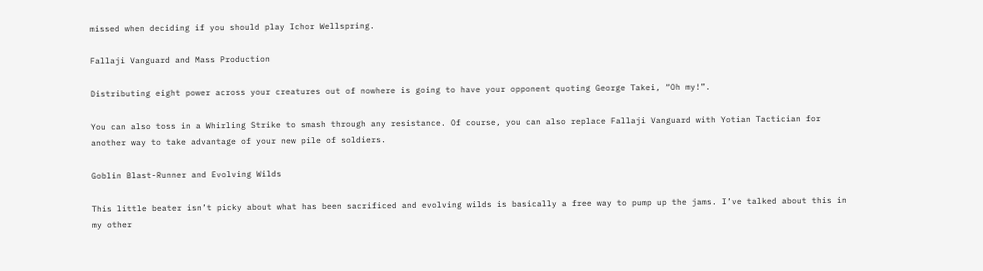missed when deciding if you should play Ichor Wellspring.

Fallaji Vanguard and Mass Production

Distributing eight power across your creatures out of nowhere is going to have your opponent quoting George Takei, “Oh my!”.

You can also toss in a Whirling Strike to smash through any resistance. Of course, you can also replace Fallaji Vanguard with Yotian Tactician for another way to take advantage of your new pile of soldiers.

Goblin Blast-Runner and Evolving Wilds

This little beater isn’t picky about what has been sacrificed and evolving wilds is basically a free way to pump up the jams. I’ve talked about this in my other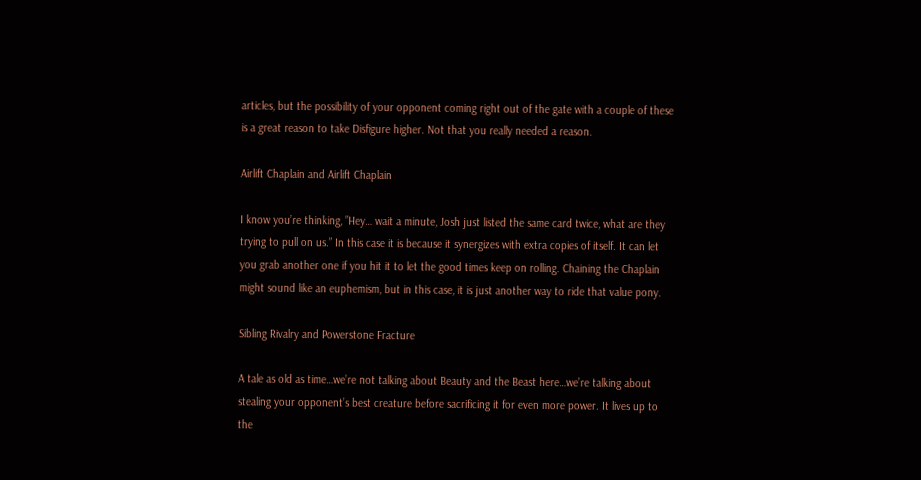articles, but the possibility of your opponent coming right out of the gate with a couple of these is a great reason to take Disfigure higher. Not that you really needed a reason.

Airlift Chaplain and Airlift Chaplain

I know you’re thinking, ”Hey… wait a minute, Josh just listed the same card twice, what are they trying to pull on us.” In this case it is because it synergizes with extra copies of itself. It can let you grab another one if you hit it to let the good times keep on rolling. Chaining the Chaplain might sound like an euphemism, but in this case, it is just another way to ride that value pony.

Sibling Rivalry and Powerstone Fracture

A tale as old as time…we’re not talking about Beauty and the Beast here…we’re talking about stealing your opponent’s best creature before sacrificing it for even more power. It lives up to the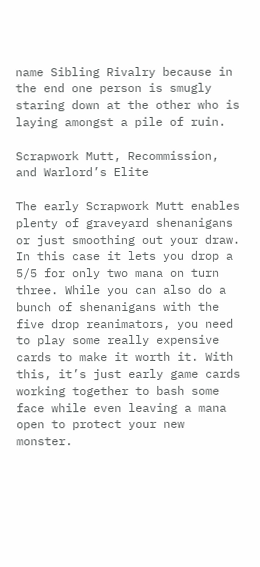name Sibling Rivalry because in the end one person is smugly staring down at the other who is laying amongst a pile of ruin.

Scrapwork Mutt, Recommission, and Warlord’s Elite

The early Scrapwork Mutt enables plenty of graveyard shenanigans or just smoothing out your draw. In this case it lets you drop a 5/5 for only two mana on turn three. While you can also do a bunch of shenanigans with the five drop reanimators, you need to play some really expensive cards to make it worth it. With this, it’s just early game cards working together to bash some face while even leaving a mana open to protect your new monster.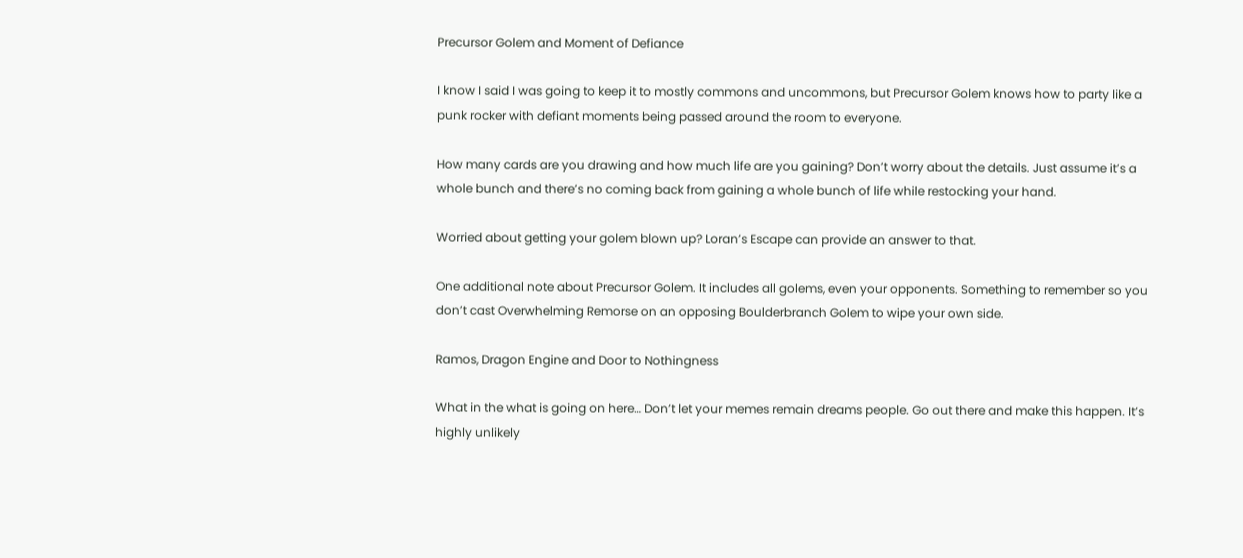Precursor Golem and Moment of Defiance

I know I said I was going to keep it to mostly commons and uncommons, but Precursor Golem knows how to party like a punk rocker with defiant moments being passed around the room to everyone.

How many cards are you drawing and how much life are you gaining? Don’t worry about the details. Just assume it’s a whole bunch and there’s no coming back from gaining a whole bunch of life while restocking your hand.

Worried about getting your golem blown up? Loran’s Escape can provide an answer to that.

One additional note about Precursor Golem. It includes all golems, even your opponents. Something to remember so you don’t cast Overwhelming Remorse on an opposing Boulderbranch Golem to wipe your own side.

Ramos, Dragon Engine and Door to Nothingness

What in the what is going on here… Don’t let your memes remain dreams people. Go out there and make this happen. It’s highly unlikely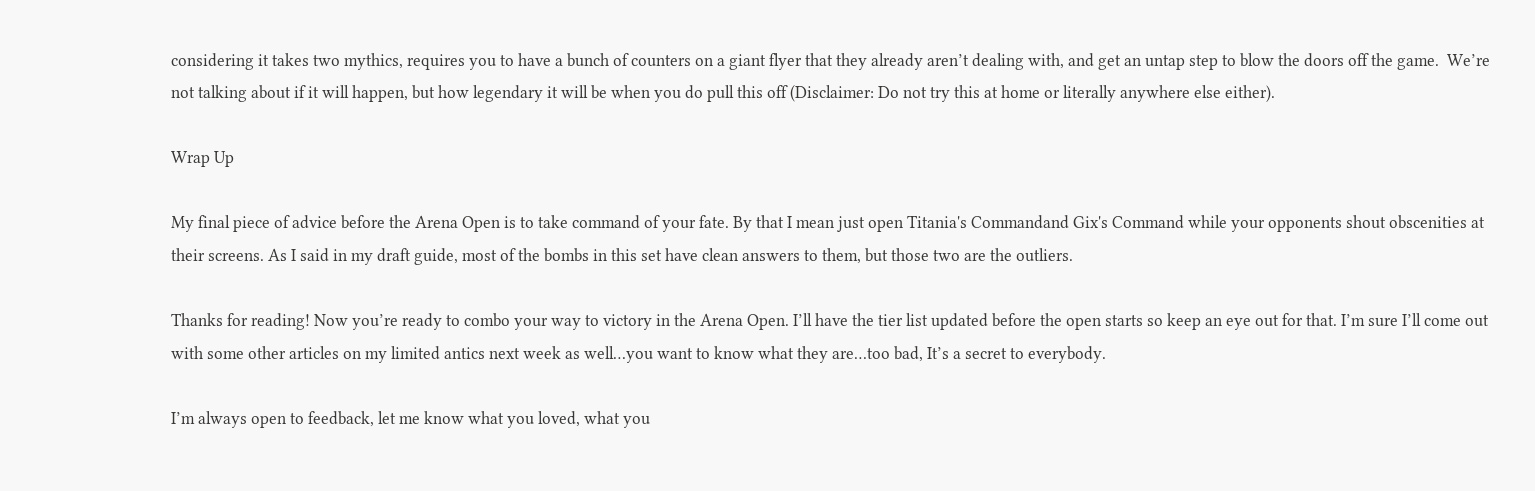considering it takes two mythics, requires you to have a bunch of counters on a giant flyer that they already aren’t dealing with, and get an untap step to blow the doors off the game.  We’re not talking about if it will happen, but how legendary it will be when you do pull this off (Disclaimer: Do not try this at home or literally anywhere else either).

Wrap Up

My final piece of advice before the Arena Open is to take command of your fate. By that I mean just open Titania's Commandand Gix's Command while your opponents shout obscenities at their screens. As I said in my draft guide, most of the bombs in this set have clean answers to them, but those two are the outliers.

Thanks for reading! Now you’re ready to combo your way to victory in the Arena Open. I’ll have the tier list updated before the open starts so keep an eye out for that. I’m sure I’ll come out with some other articles on my limited antics next week as well…you want to know what they are…too bad, It’s a secret to everybody.

I’m always open to feedback, let me know what you loved, what you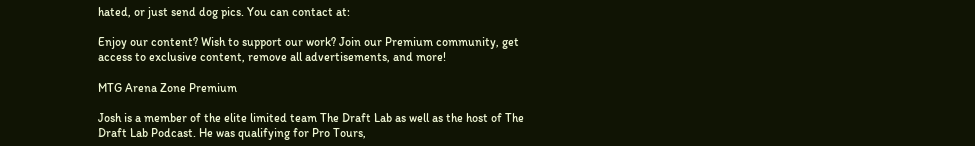hated, or just send dog pics. You can contact at:

Enjoy our content? Wish to support our work? Join our Premium community, get access to exclusive content, remove all advertisements, and more!

MTG Arena Zone Premium

Josh is a member of the elite limited team The Draft Lab as well as the host of The Draft Lab Podcast. He was qualifying for Pro Tours,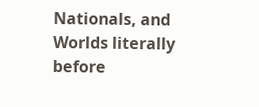Nationals, and Worlds literally before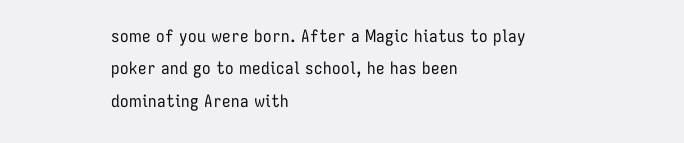some of you were born. After a Magic hiatus to play poker and go to medical school, he has been dominating Arena with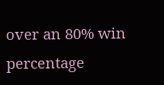over an 80% win percentage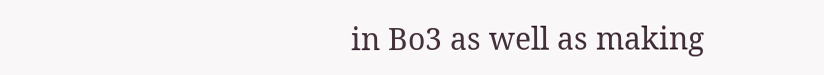in Bo3 as well as making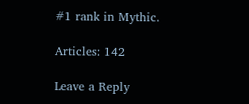#1 rank in Mythic.

Articles: 142

Leave a Reply